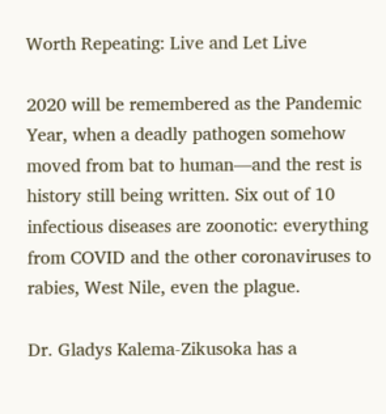Worth Repeating: Live and Let Live

2020 will be remembered as the Pandemic Year, when a deadly pathogen somehow moved from bat to human—and the rest is history still being written. Six out of 10 infectious diseases are zoonotic: everything from COVID and the other coronaviruses to rabies, West Nile, even the plague.

Dr. Gladys Kalema-Zikusoka has a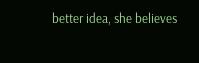better idea, she believes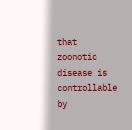that zoonotic disease is controllable by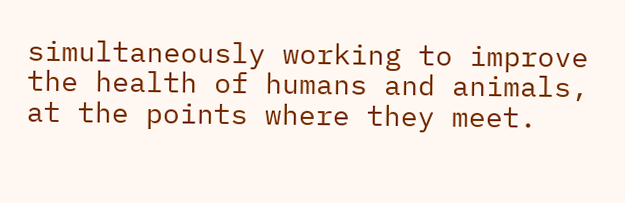simultaneously working to improve the health of humans and animals, at the points where they meet.